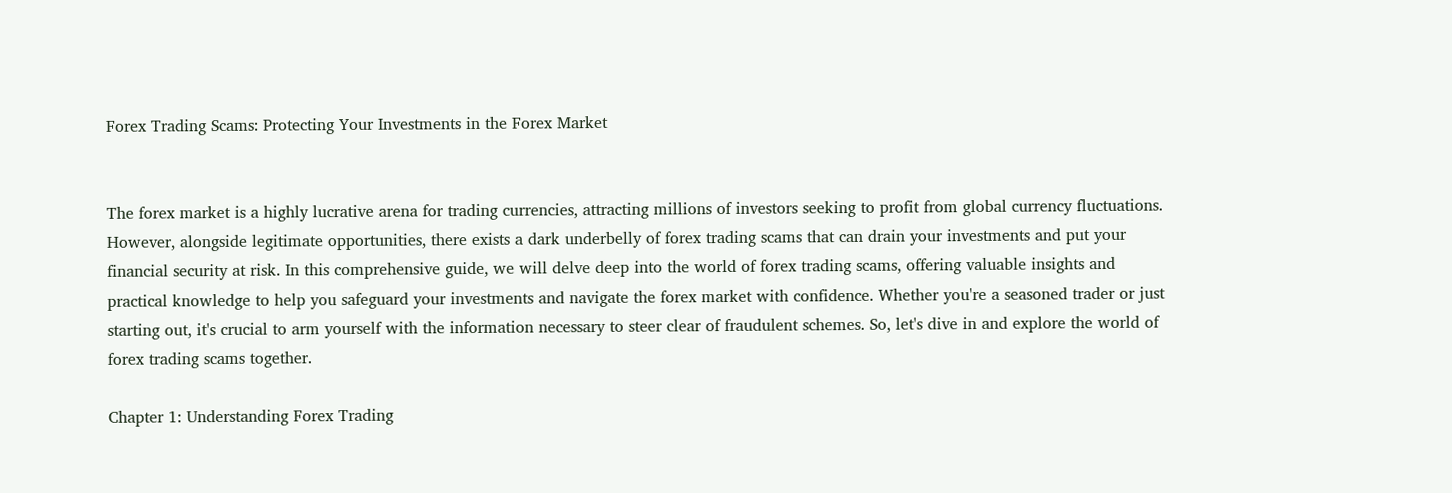Forex Trading Scams: Protecting Your Investments in the Forex Market


The forex market is a highly lucrative arena for trading currencies, attracting millions of investors seeking to profit from global currency fluctuations. However, alongside legitimate opportunities, there exists a dark underbelly of forex trading scams that can drain your investments and put your financial security at risk. In this comprehensive guide, we will delve deep into the world of forex trading scams, offering valuable insights and practical knowledge to help you safeguard your investments and navigate the forex market with confidence. Whether you're a seasoned trader or just starting out, it's crucial to arm yourself with the information necessary to steer clear of fraudulent schemes. So, let's dive in and explore the world of forex trading scams together.

Chapter 1: Understanding Forex Trading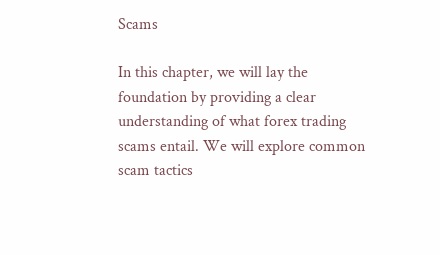Scams

In this chapter, we will lay the foundation by providing a clear understanding of what forex trading scams entail. We will explore common scam tactics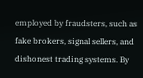employed by fraudsters, such as fake brokers, signal sellers, and dishonest trading systems. By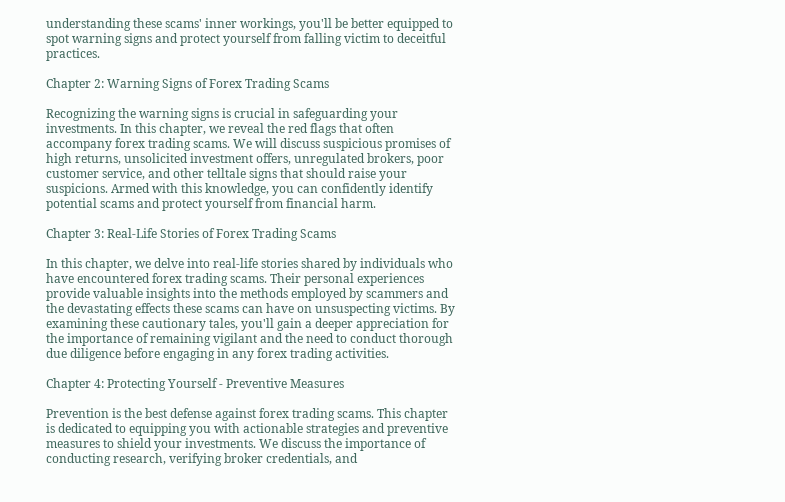understanding these scams' inner workings, you'll be better equipped to spot warning signs and protect yourself from falling victim to deceitful practices.

Chapter 2: Warning Signs of Forex Trading Scams

Recognizing the warning signs is crucial in safeguarding your investments. In this chapter, we reveal the red flags that often accompany forex trading scams. We will discuss suspicious promises of high returns, unsolicited investment offers, unregulated brokers, poor customer service, and other telltale signs that should raise your suspicions. Armed with this knowledge, you can confidently identify potential scams and protect yourself from financial harm.

Chapter 3: Real-Life Stories of Forex Trading Scams

In this chapter, we delve into real-life stories shared by individuals who have encountered forex trading scams. Their personal experiences provide valuable insights into the methods employed by scammers and the devastating effects these scams can have on unsuspecting victims. By examining these cautionary tales, you'll gain a deeper appreciation for the importance of remaining vigilant and the need to conduct thorough due diligence before engaging in any forex trading activities.

Chapter 4: Protecting Yourself - Preventive Measures

Prevention is the best defense against forex trading scams. This chapter is dedicated to equipping you with actionable strategies and preventive measures to shield your investments. We discuss the importance of conducting research, verifying broker credentials, and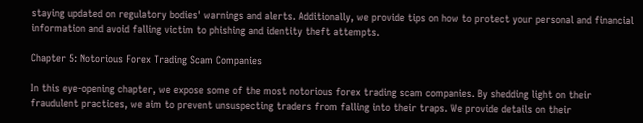staying updated on regulatory bodies' warnings and alerts. Additionally, we provide tips on how to protect your personal and financial information and avoid falling victim to phishing and identity theft attempts.

Chapter 5: Notorious Forex Trading Scam Companies

In this eye-opening chapter, we expose some of the most notorious forex trading scam companies. By shedding light on their fraudulent practices, we aim to prevent unsuspecting traders from falling into their traps. We provide details on their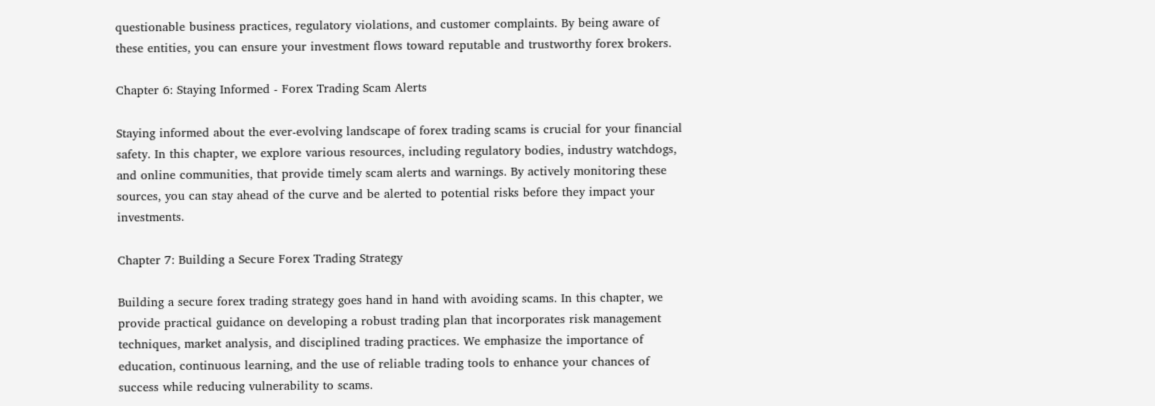questionable business practices, regulatory violations, and customer complaints. By being aware of these entities, you can ensure your investment flows toward reputable and trustworthy forex brokers.

Chapter 6: Staying Informed - Forex Trading Scam Alerts

Staying informed about the ever-evolving landscape of forex trading scams is crucial for your financial safety. In this chapter, we explore various resources, including regulatory bodies, industry watchdogs, and online communities, that provide timely scam alerts and warnings. By actively monitoring these sources, you can stay ahead of the curve and be alerted to potential risks before they impact your investments.

Chapter 7: Building a Secure Forex Trading Strategy

Building a secure forex trading strategy goes hand in hand with avoiding scams. In this chapter, we provide practical guidance on developing a robust trading plan that incorporates risk management techniques, market analysis, and disciplined trading practices. We emphasize the importance of education, continuous learning, and the use of reliable trading tools to enhance your chances of success while reducing vulnerability to scams.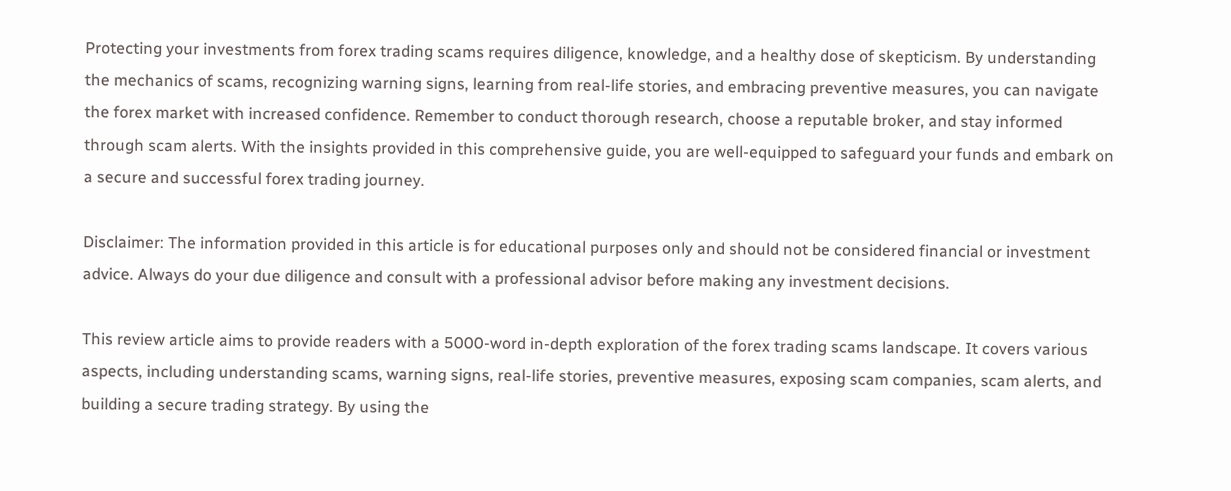Protecting your investments from forex trading scams requires diligence, knowledge, and a healthy dose of skepticism. By understanding the mechanics of scams, recognizing warning signs, learning from real-life stories, and embracing preventive measures, you can navigate the forex market with increased confidence. Remember to conduct thorough research, choose a reputable broker, and stay informed through scam alerts. With the insights provided in this comprehensive guide, you are well-equipped to safeguard your funds and embark on a secure and successful forex trading journey.

Disclaimer: The information provided in this article is for educational purposes only and should not be considered financial or investment advice. Always do your due diligence and consult with a professional advisor before making any investment decisions.

This review article aims to provide readers with a 5000-word in-depth exploration of the forex trading scams landscape. It covers various aspects, including understanding scams, warning signs, real-life stories, preventive measures, exposing scam companies, scam alerts, and building a secure trading strategy. By using the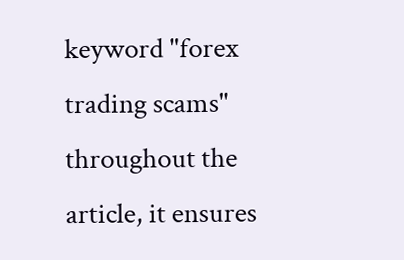keyword "forex trading scams" throughout the article, it ensures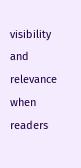visibility and relevance when readers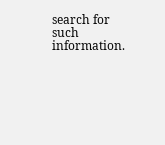search for such information.